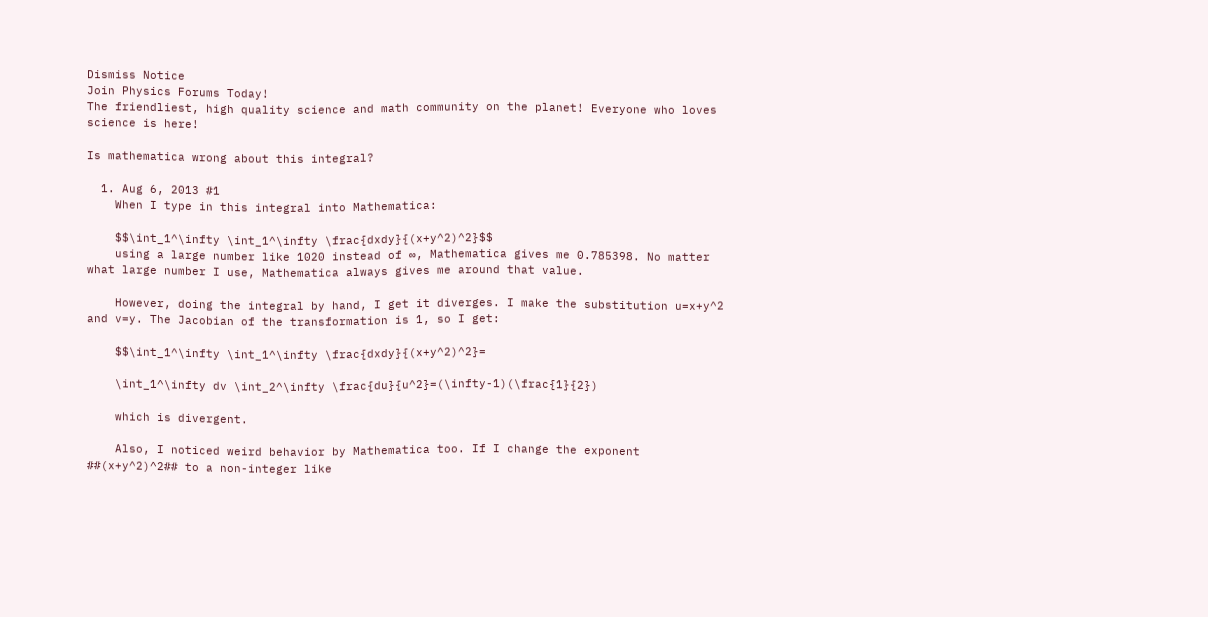Dismiss Notice
Join Physics Forums Today!
The friendliest, high quality science and math community on the planet! Everyone who loves science is here!

Is mathematica wrong about this integral?

  1. Aug 6, 2013 #1
    When I type in this integral into Mathematica:

    $$\int_1^\infty \int_1^\infty \frac{dxdy}{(x+y^2)^2}$$
    using a large number like 1020 instead of ∞, Mathematica gives me 0.785398. No matter what large number I use, Mathematica always gives me around that value.

    However, doing the integral by hand, I get it diverges. I make the substitution u=x+y^2 and v=y. The Jacobian of the transformation is 1, so I get:

    $$\int_1^\infty \int_1^\infty \frac{dxdy}{(x+y^2)^2}=

    \int_1^\infty dv \int_2^\infty \frac{du}{u^2}=(\infty-1)(\frac{1}{2})

    which is divergent.

    Also, I noticed weird behavior by Mathematica too. If I change the exponent ##(x+y^2)^2## to a non-integer like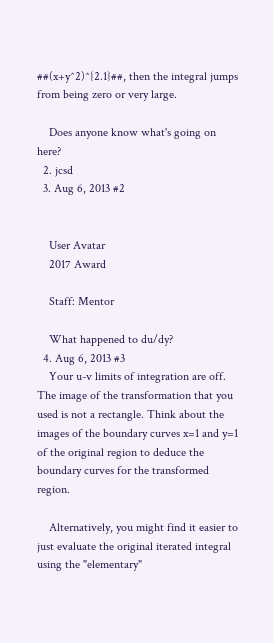##(x+y^2)^{2.1}##, then the integral jumps from being zero or very large.

    Does anyone know what's going on here?
  2. jcsd
  3. Aug 6, 2013 #2


    User Avatar
    2017 Award

    Staff: Mentor

    What happened to du/dy?
  4. Aug 6, 2013 #3
    Your u-v limits of integration are off. The image of the transformation that you used is not a rectangle. Think about the images of the boundary curves x=1 and y=1 of the original region to deduce the boundary curves for the transformed region.

    Alternatively, you might find it easier to just evaluate the original iterated integral using the "elementary"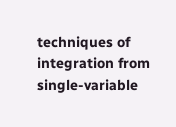techniques of integration from single-variable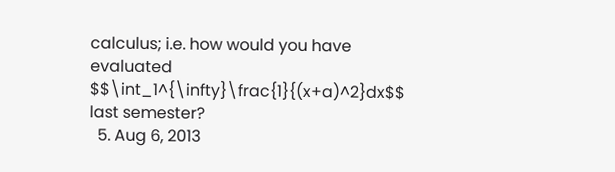calculus; i.e. how would you have evaluated $$\int_1^{\infty}\frac{1}{(x+a)^2}dx$$ last semester?
  5. Aug 6, 2013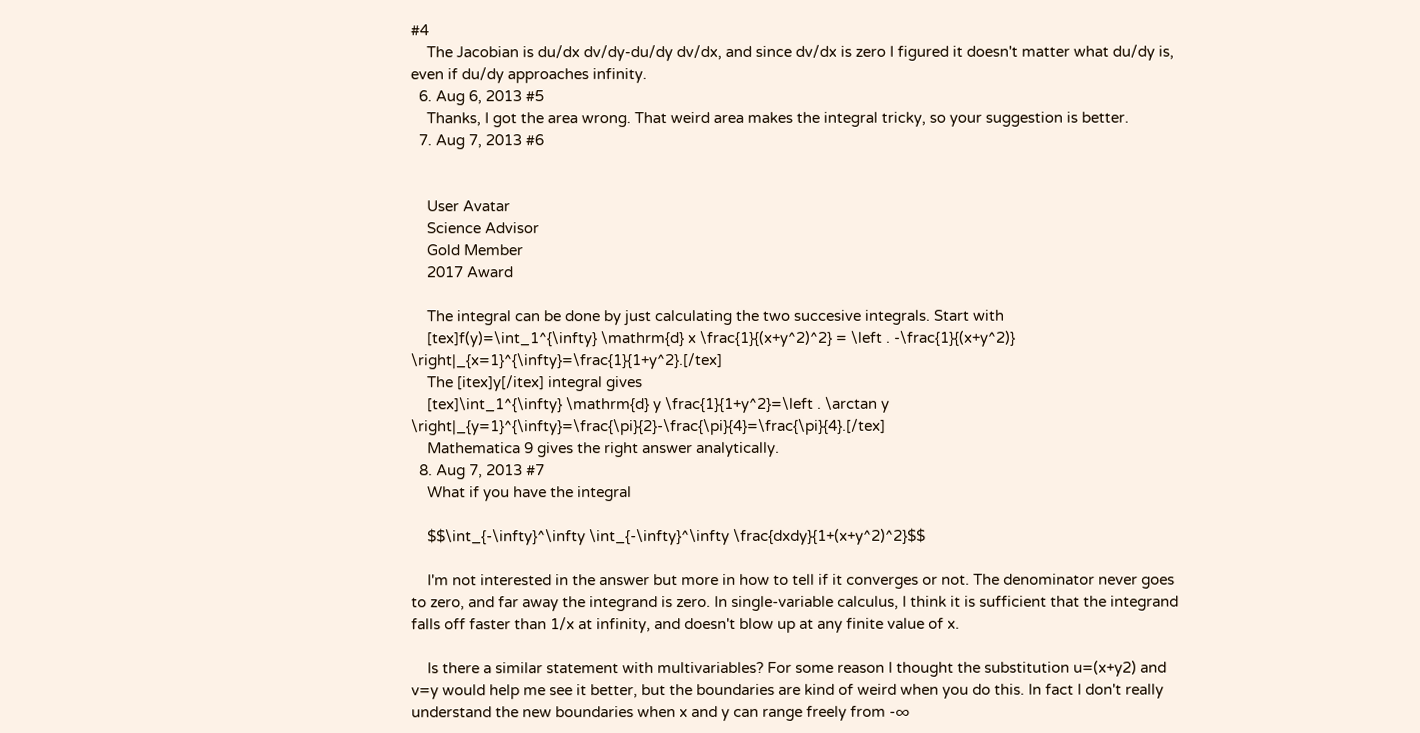#4
    The Jacobian is du/dx dv/dy-du/dy dv/dx, and since dv/dx is zero I figured it doesn't matter what du/dy is, even if du/dy approaches infinity.
  6. Aug 6, 2013 #5
    Thanks, I got the area wrong. That weird area makes the integral tricky, so your suggestion is better.
  7. Aug 7, 2013 #6


    User Avatar
    Science Advisor
    Gold Member
    2017 Award

    The integral can be done by just calculating the two succesive integrals. Start with
    [tex]f(y)=\int_1^{\infty} \mathrm{d} x \frac{1}{(x+y^2)^2} = \left . -\frac{1}{(x+y^2)} \right|_{x=1}^{\infty}=\frac{1}{1+y^2}.[/tex]
    The [itex]y[/itex] integral gives
    [tex]\int_1^{\infty} \mathrm{d} y \frac{1}{1+y^2}=\left . \arctan y \right|_{y=1}^{\infty}=\frac{\pi}{2}-\frac{\pi}{4}=\frac{\pi}{4}.[/tex]
    Mathematica 9 gives the right answer analytically.
  8. Aug 7, 2013 #7
    What if you have the integral

    $$\int_{-\infty}^\infty \int_{-\infty}^\infty \frac{dxdy}{1+(x+y^2)^2}$$

    I'm not interested in the answer but more in how to tell if it converges or not. The denominator never goes to zero, and far away the integrand is zero. In single-variable calculus, I think it is sufficient that the integrand falls off faster than 1/x at infinity, and doesn't blow up at any finite value of x.

    Is there a similar statement with multivariables? For some reason I thought the substitution u=(x+y2) and v=y would help me see it better, but the boundaries are kind of weird when you do this. In fact I don't really understand the new boundaries when x and y can range freely from -∞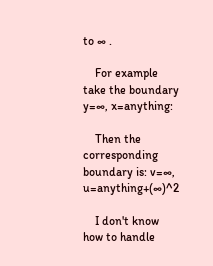to ∞ .

    For example take the boundary y=∞, x=anything:

    Then the corresponding boundary is: v=∞, u=anything+(∞)^2

    I don't know how to handle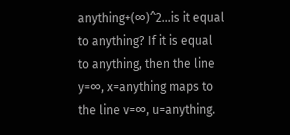anything+(∞)^2...is it equal to anything? If it is equal to anything, then the line y=∞, x=anything maps to the line v=∞, u=anything.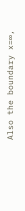Also the boundary x=∞,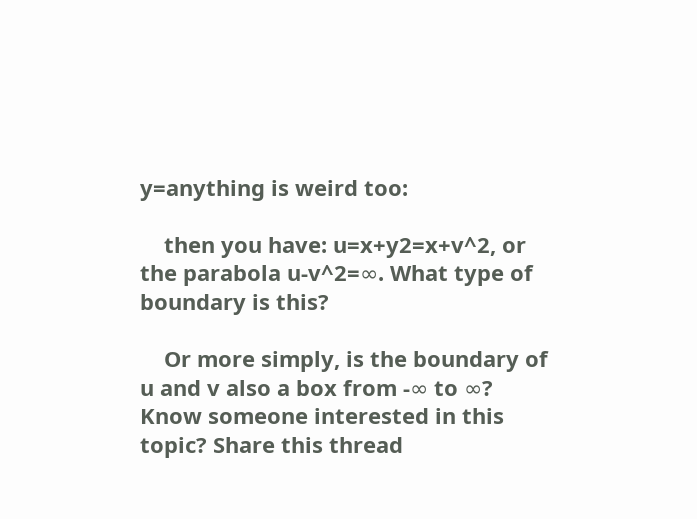y=anything is weird too:

    then you have: u=x+y2=x+v^2, or the parabola u-v^2=∞. What type of boundary is this?

    Or more simply, is the boundary of u and v also a box from -∞ to ∞?
Know someone interested in this topic? Share this thread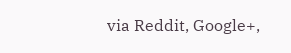via Reddit, Google+,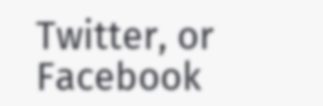Twitter, or Facebook